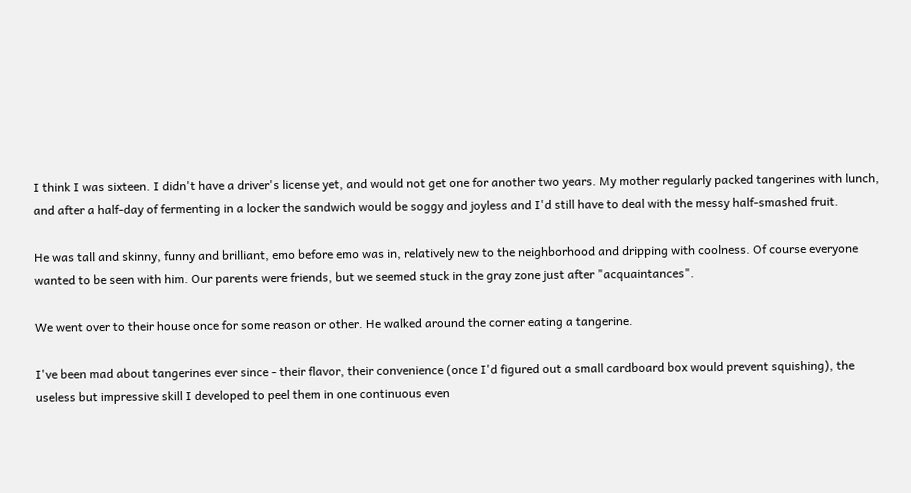I think I was sixteen. I didn't have a driver's license yet, and would not get one for another two years. My mother regularly packed tangerines with lunch, and after a half-day of fermenting in a locker the sandwich would be soggy and joyless and I'd still have to deal with the messy half-smashed fruit.

He was tall and skinny, funny and brilliant, emo before emo was in, relatively new to the neighborhood and dripping with coolness. Of course everyone wanted to be seen with him. Our parents were friends, but we seemed stuck in the gray zone just after "acquaintances".

We went over to their house once for some reason or other. He walked around the corner eating a tangerine.

I've been mad about tangerines ever since - their flavor, their convenience (once I'd figured out a small cardboard box would prevent squishing), the useless but impressive skill I developed to peel them in one continuous even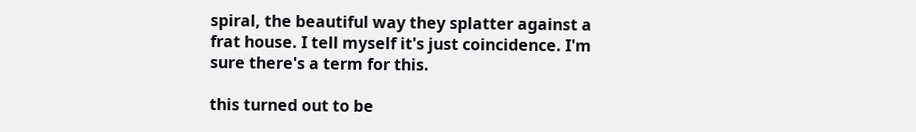spiral, the beautiful way they splatter against a frat house. I tell myself it's just coincidence. I'm sure there's a term for this.

this turned out to be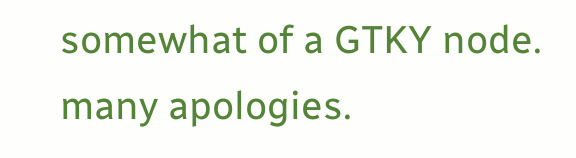somewhat of a GTKY node. many apologies.